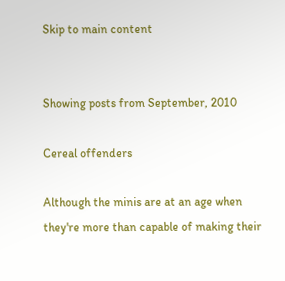Skip to main content


Showing posts from September, 2010

Cereal offenders

Although the minis are at an age when they're more than capable of making their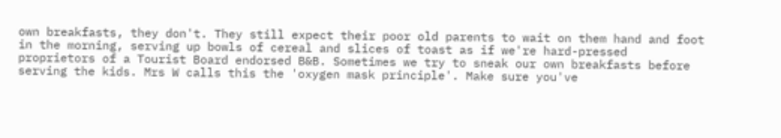own breakfasts, they don't. They still expect their poor old parents to wait on them hand and foot in the morning, serving up bowls of cereal and slices of toast as if we're hard-pressed proprietors of a Tourist Board endorsed B&B. Sometimes we try to sneak our own breakfasts before serving the kids. Mrs W calls this the 'oxygen mask principle'. Make sure you've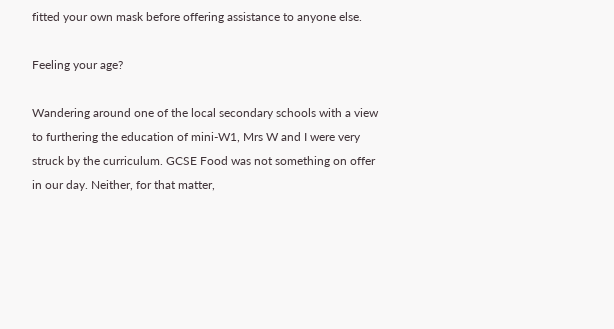fitted your own mask before offering assistance to anyone else.

Feeling your age?

Wandering around one of the local secondary schools with a view to furthering the education of mini-W1, Mrs W and I were very struck by the curriculum. GCSE Food was not something on offer in our day. Neither, for that matter,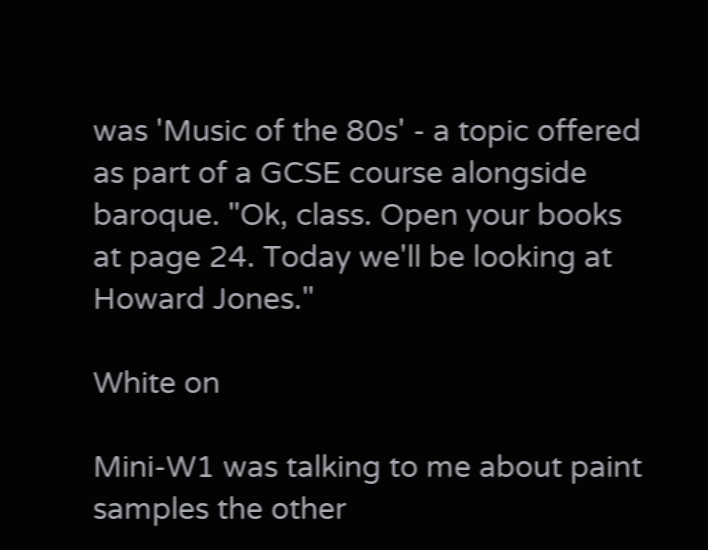was 'Music of the 80s' - a topic offered as part of a GCSE course alongside baroque. "Ok, class. Open your books at page 24. Today we'll be looking at Howard Jones."

White on

Mini-W1 was talking to me about paint samples the other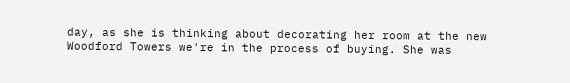day, as she is thinking about decorating her room at the new Woodford Towers we're in the process of buying. She was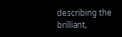describing the brilliant,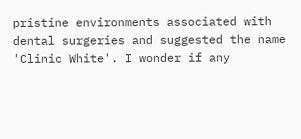pristine environments associated with dental surgeries and suggested the name 'Clinic White'. I wonder if any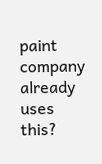paint company already uses this?